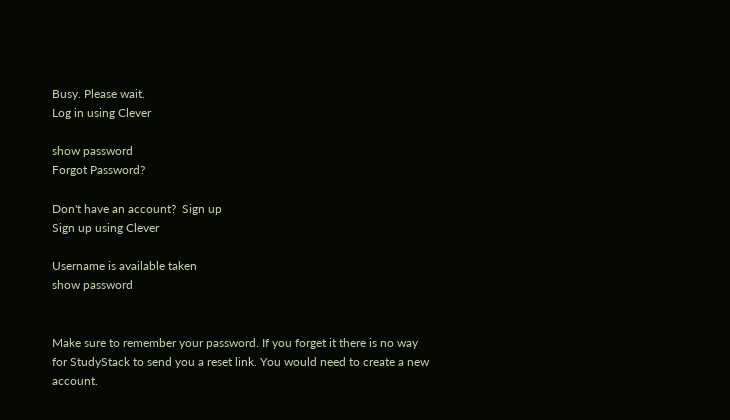Busy. Please wait.
Log in using Clever

show password
Forgot Password?

Don't have an account?  Sign up
Sign up using Clever

Username is available taken
show password


Make sure to remember your password. If you forget it there is no way for StudyStack to send you a reset link. You would need to create a new account.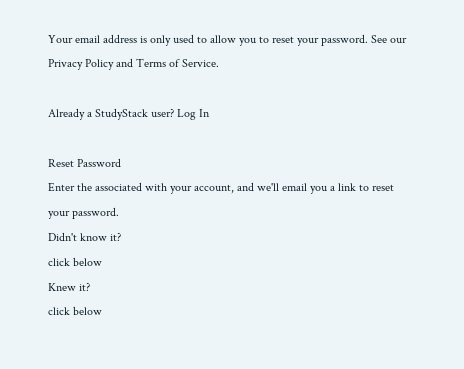Your email address is only used to allow you to reset your password. See our Privacy Policy and Terms of Service.

Already a StudyStack user? Log In

Reset Password
Enter the associated with your account, and we'll email you a link to reset your password.
Didn't know it?
click below
Knew it?
click below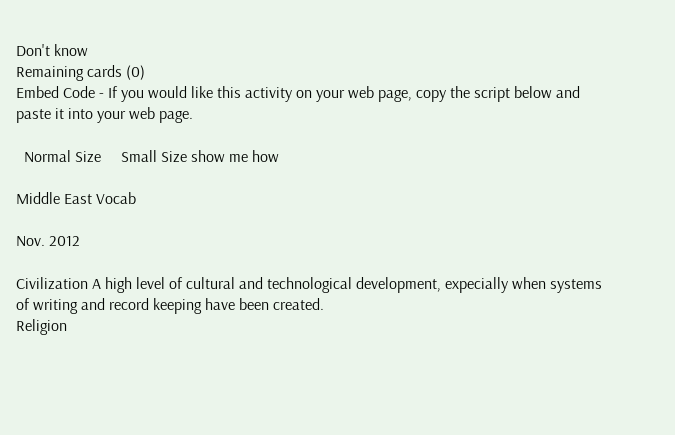Don't know
Remaining cards (0)
Embed Code - If you would like this activity on your web page, copy the script below and paste it into your web page.

  Normal Size     Small Size show me how

Middle East Vocab

Nov. 2012

Civilization A high level of cultural and technological development, expecially when systems of writing and record keeping have been created.
Religion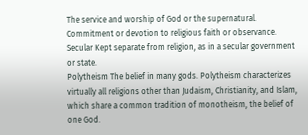The service and worship of God or the supernatural. Commitment or devotion to religious faith or observance.
Secular Kept separate from religion, as in a secular government or state.
Polytheism The belief in many gods. Polytheism characterizes virtually all religions other than Judaism, Christianity, and Islam, which share a common tradition of monotheism, the belief of one God.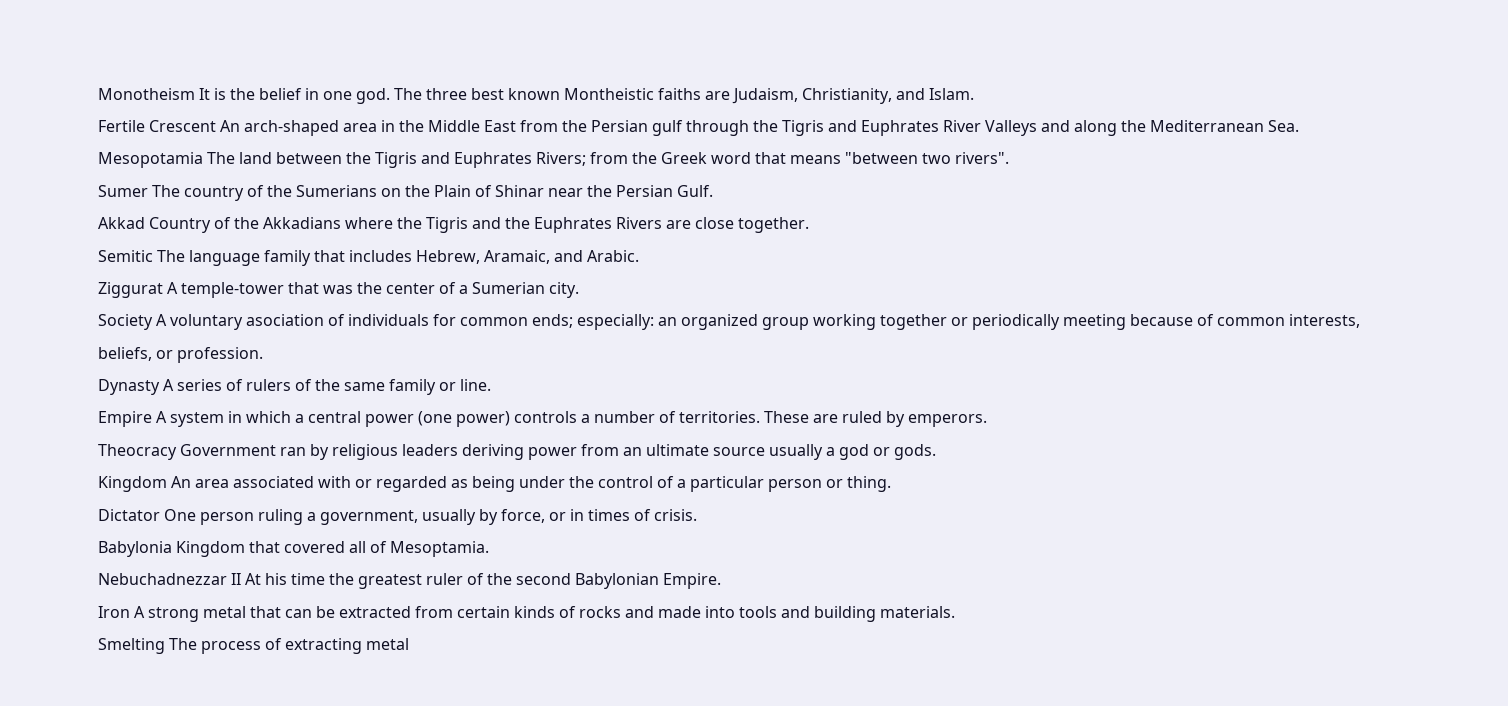Monotheism It is the belief in one god. The three best known Montheistic faiths are Judaism, Christianity, and Islam.
Fertile Crescent An arch-shaped area in the Middle East from the Persian gulf through the Tigris and Euphrates River Valleys and along the Mediterranean Sea.
Mesopotamia The land between the Tigris and Euphrates Rivers; from the Greek word that means "between two rivers".
Sumer The country of the Sumerians on the Plain of Shinar near the Persian Gulf.
Akkad Country of the Akkadians where the Tigris and the Euphrates Rivers are close together.
Semitic The language family that includes Hebrew, Aramaic, and Arabic.
Ziggurat A temple-tower that was the center of a Sumerian city.
Society A voluntary asociation of individuals for common ends; especially: an organized group working together or periodically meeting because of common interests, beliefs, or profession.
Dynasty A series of rulers of the same family or line.
Empire A system in which a central power (one power) controls a number of territories. These are ruled by emperors.
Theocracy Government ran by religious leaders deriving power from an ultimate source usually a god or gods.
Kingdom An area associated with or regarded as being under the control of a particular person or thing.
Dictator One person ruling a government, usually by force, or in times of crisis.
Babylonia Kingdom that covered all of Mesoptamia.
Nebuchadnezzar II At his time the greatest ruler of the second Babylonian Empire.
Iron A strong metal that can be extracted from certain kinds of rocks and made into tools and building materials.
Smelting The process of extracting metal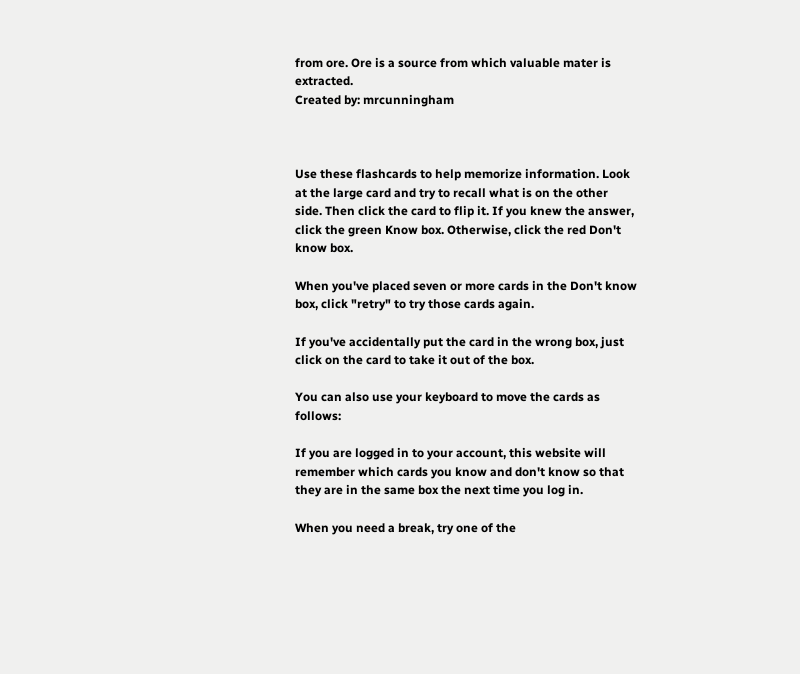from ore. Ore is a source from which valuable mater is extracted.
Created by: mrcunningham



Use these flashcards to help memorize information. Look at the large card and try to recall what is on the other side. Then click the card to flip it. If you knew the answer, click the green Know box. Otherwise, click the red Don't know box.

When you've placed seven or more cards in the Don't know box, click "retry" to try those cards again.

If you've accidentally put the card in the wrong box, just click on the card to take it out of the box.

You can also use your keyboard to move the cards as follows:

If you are logged in to your account, this website will remember which cards you know and don't know so that they are in the same box the next time you log in.

When you need a break, try one of the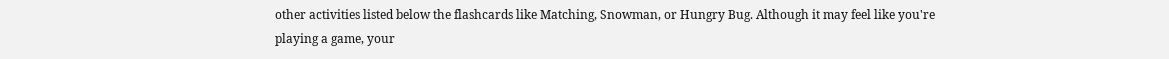other activities listed below the flashcards like Matching, Snowman, or Hungry Bug. Although it may feel like you're playing a game, your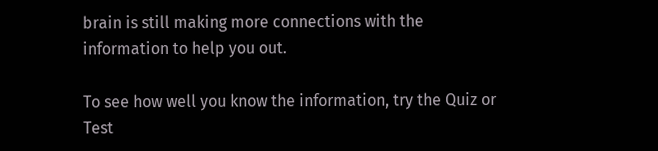brain is still making more connections with the information to help you out.

To see how well you know the information, try the Quiz or Test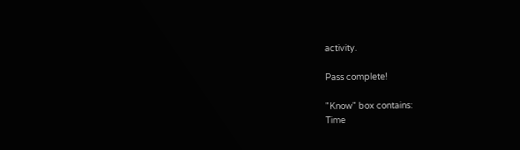activity.

Pass complete!

"Know" box contains:
Time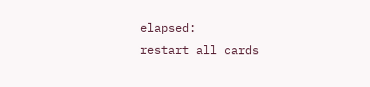elapsed:
restart all cards